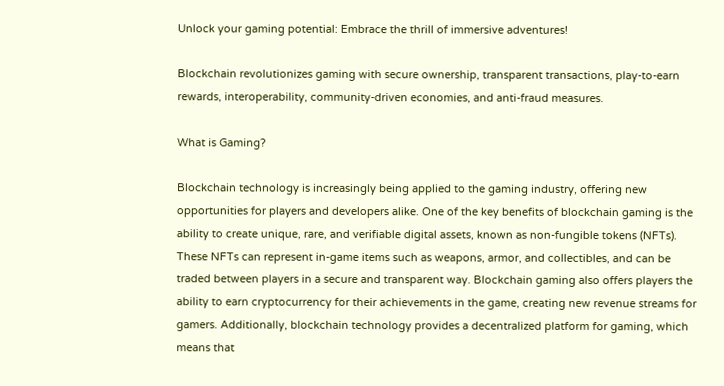Unlock your gaming potential: Embrace the thrill of immersive adventures!

Blockchain revolutionizes gaming with secure ownership, transparent transactions, play-to-earn rewards, interoperability, community-driven economies, and anti-fraud measures.

What is Gaming?

Blockchain technology is increasingly being applied to the gaming industry, offering new opportunities for players and developers alike. One of the key benefits of blockchain gaming is the ability to create unique, rare, and verifiable digital assets, known as non-fungible tokens (NFTs). These NFTs can represent in-game items such as weapons, armor, and collectibles, and can be traded between players in a secure and transparent way. Blockchain gaming also offers players the ability to earn cryptocurrency for their achievements in the game, creating new revenue streams for gamers. Additionally, blockchain technology provides a decentralized platform for gaming, which means that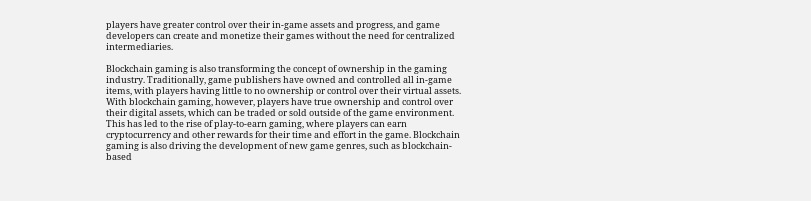players have greater control over their in-game assets and progress, and game developers can create and monetize their games without the need for centralized intermediaries.

Blockchain gaming is also transforming the concept of ownership in the gaming industry. Traditionally, game publishers have owned and controlled all in-game items, with players having little to no ownership or control over their virtual assets. With blockchain gaming, however, players have true ownership and control over their digital assets, which can be traded or sold outside of the game environment. This has led to the rise of play-to-earn gaming, where players can earn cryptocurrency and other rewards for their time and effort in the game. Blockchain gaming is also driving the development of new game genres, such as blockchain-based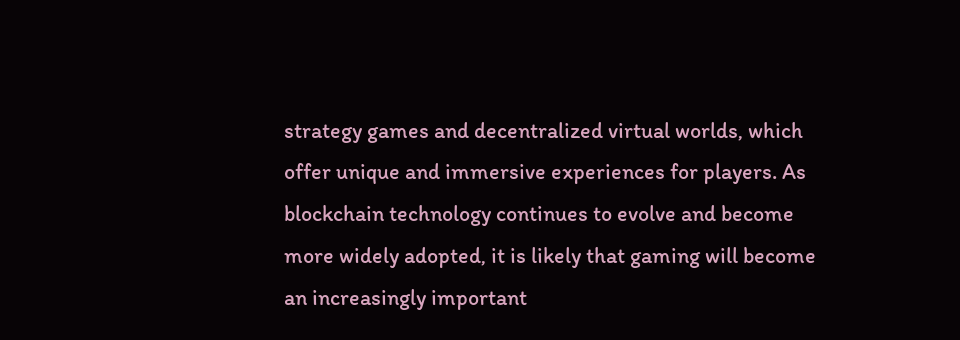strategy games and decentralized virtual worlds, which offer unique and immersive experiences for players. As blockchain technology continues to evolve and become more widely adopted, it is likely that gaming will become an increasingly important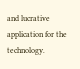and lucrative application for the technology.